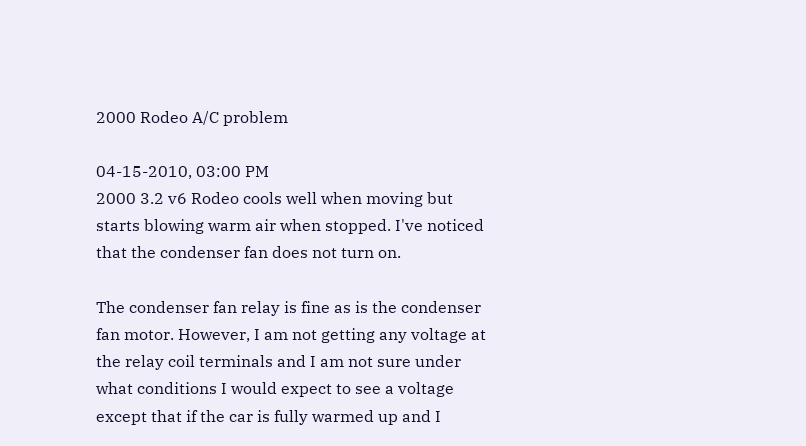2000 Rodeo A/C problem

04-15-2010, 03:00 PM
2000 3.2 v6 Rodeo cools well when moving but starts blowing warm air when stopped. I've noticed that the condenser fan does not turn on.

The condenser fan relay is fine as is the condenser fan motor. However, I am not getting any voltage at the relay coil terminals and I am not sure under what conditions I would expect to see a voltage except that if the car is fully warmed up and I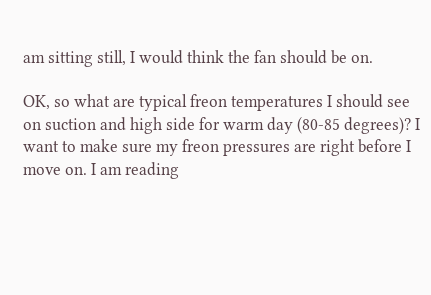am sitting still, I would think the fan should be on.

OK, so what are typical freon temperatures I should see on suction and high side for warm day (80-85 degrees)? I want to make sure my freon pressures are right before I move on. I am reading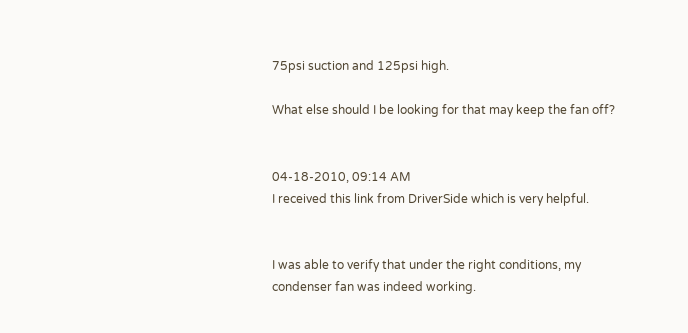75psi suction and 125psi high.

What else should I be looking for that may keep the fan off?


04-18-2010, 09:14 AM
I received this link from DriverSide which is very helpful.


I was able to verify that under the right conditions, my condenser fan was indeed working.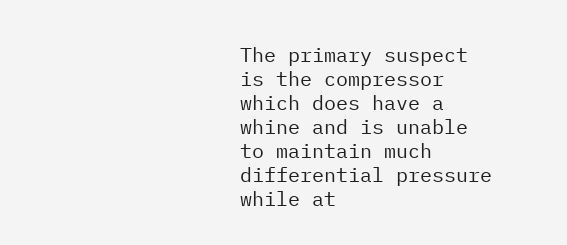The primary suspect is the compressor which does have a whine and is unable to maintain much differential pressure while at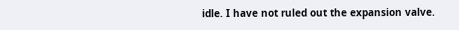idle. I have not ruled out the expansion valve.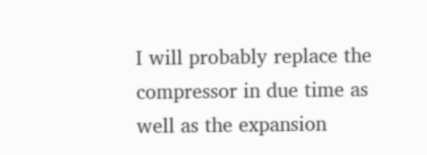I will probably replace the compressor in due time as well as the expansion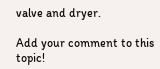valve and dryer.

Add your comment to this topic!